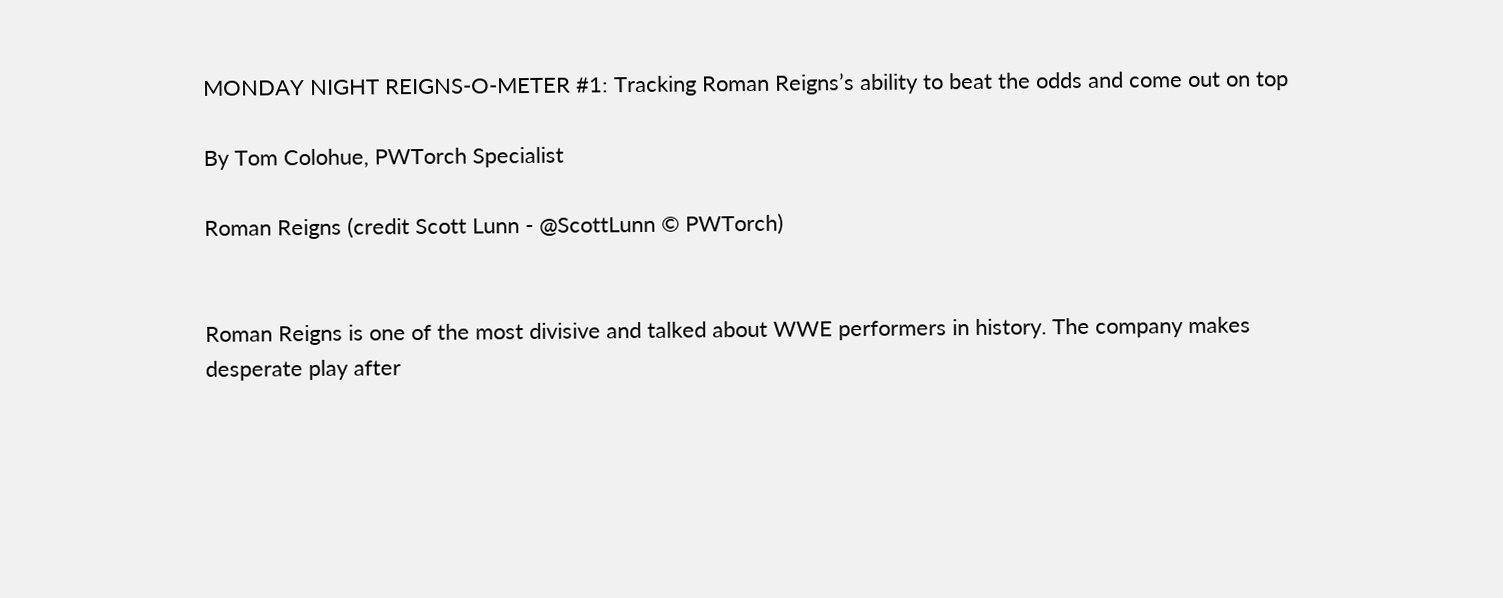MONDAY NIGHT REIGNS-O-METER #1: Tracking Roman Reigns’s ability to beat the odds and come out on top

By Tom Colohue, PWTorch Specialist

Roman Reigns (credit Scott Lunn - @ScottLunn © PWTorch)


Roman Reigns is one of the most divisive and talked about WWE performers in history. The company makes desperate play after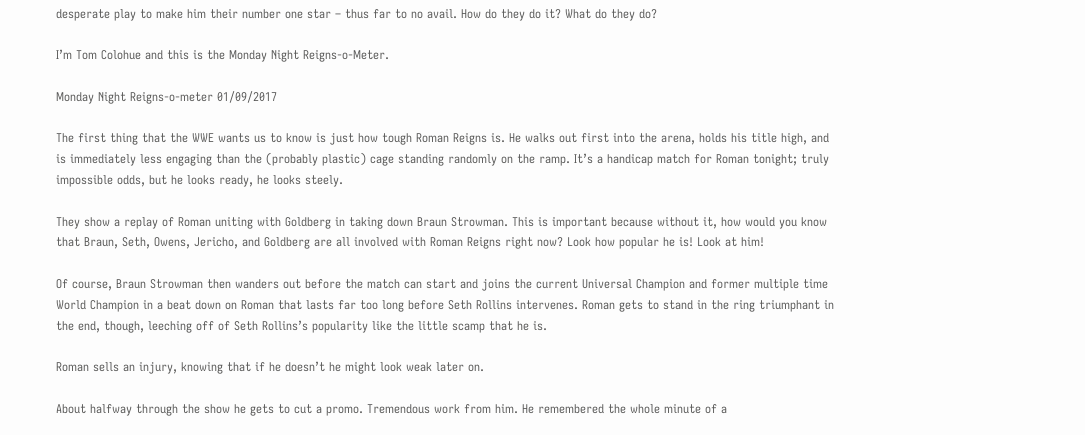desperate play to make him their number one star – thus far to no avail. How do they do it? What do they do?

I’m Tom Colohue and this is the Monday Night Reigns-o-Meter.

Monday Night Reigns-o-meter 01/09/2017

The first thing that the WWE wants us to know is just how tough Roman Reigns is. He walks out first into the arena, holds his title high, and is immediately less engaging than the (probably plastic) cage standing randomly on the ramp. It’s a handicap match for Roman tonight; truly impossible odds, but he looks ready, he looks steely.

They show a replay of Roman uniting with Goldberg in taking down Braun Strowman. This is important because without it, how would you know that Braun, Seth, Owens, Jericho, and Goldberg are all involved with Roman Reigns right now? Look how popular he is! Look at him!

Of course, Braun Strowman then wanders out before the match can start and joins the current Universal Champion and former multiple time World Champion in a beat down on Roman that lasts far too long before Seth Rollins intervenes. Roman gets to stand in the ring triumphant in the end, though, leeching off of Seth Rollins’s popularity like the little scamp that he is.

Roman sells an injury, knowing that if he doesn’t he might look weak later on.

About halfway through the show he gets to cut a promo. Tremendous work from him. He remembered the whole minute of a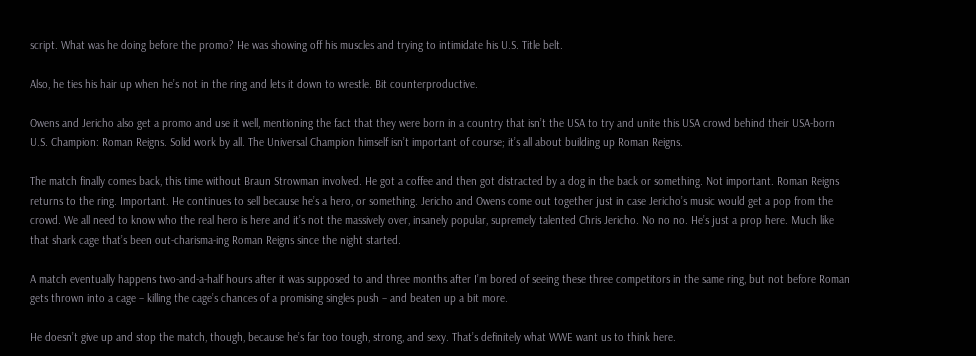script. What was he doing before the promo? He was showing off his muscles and trying to intimidate his U.S. Title belt.

Also, he ties his hair up when he’s not in the ring and lets it down to wrestle. Bit counterproductive.

Owens and Jericho also get a promo and use it well, mentioning the fact that they were born in a country that isn’t the USA to try and unite this USA crowd behind their USA-born U.S. Champion: Roman Reigns. Solid work by all. The Universal Champion himself isn’t important of course; it’s all about building up Roman Reigns.

The match finally comes back, this time without Braun Strowman involved. He got a coffee and then got distracted by a dog in the back or something. Not important. Roman Reigns returns to the ring. Important. He continues to sell because he’s a hero, or something. Jericho and Owens come out together just in case Jericho’s music would get a pop from the crowd. We all need to know who the real hero is here and it’s not the massively over, insanely popular, supremely talented Chris Jericho. No no no. He’s just a prop here. Much like that shark cage that’s been out-charisma-ing Roman Reigns since the night started.

A match eventually happens two-and-a-half hours after it was supposed to and three months after I’m bored of seeing these three competitors in the same ring, but not before Roman gets thrown into a cage – killing the cage’s chances of a promising singles push – and beaten up a bit more.

He doesn’t give up and stop the match, though, because he’s far too tough, strong, and sexy. That’s definitely what WWE want us to think here.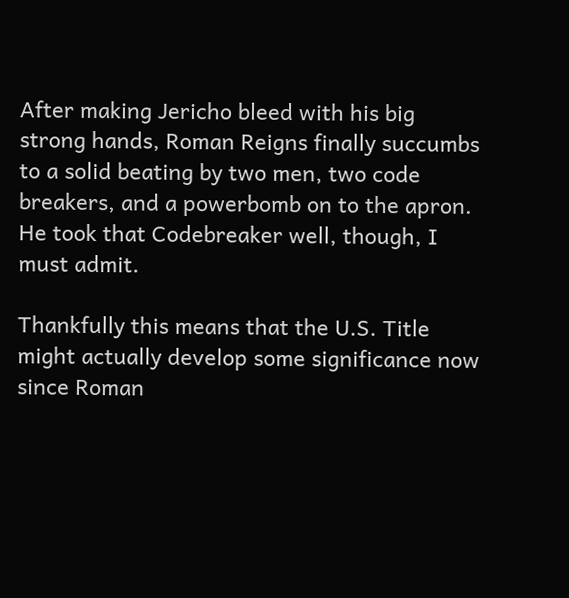After making Jericho bleed with his big strong hands, Roman Reigns finally succumbs to a solid beating by two men, two code breakers, and a powerbomb on to the apron. He took that Codebreaker well, though, I must admit.

Thankfully this means that the U.S. Title might actually develop some significance now since Roman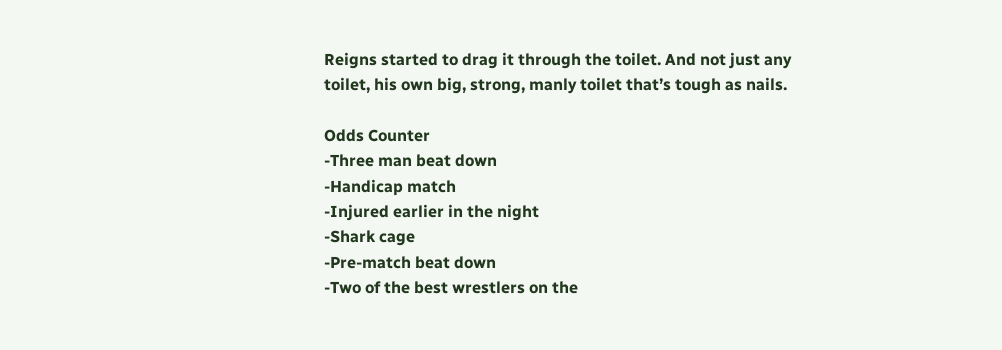Reigns started to drag it through the toilet. And not just any toilet, his own big, strong, manly toilet that’s tough as nails.

Odds Counter
-Three man beat down
-Handicap match
-Injured earlier in the night
-Shark cage
-Pre-match beat down
-Two of the best wrestlers on the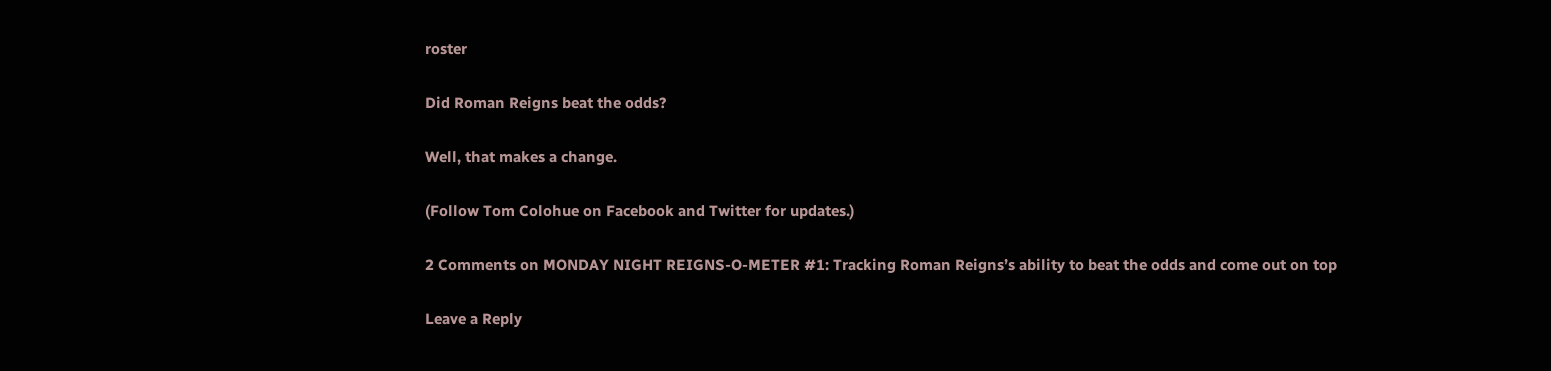roster

Did Roman Reigns beat the odds?

Well, that makes a change.

(Follow Tom Colohue on Facebook and Twitter for updates.)

2 Comments on MONDAY NIGHT REIGNS-O-METER #1: Tracking Roman Reigns’s ability to beat the odds and come out on top

Leave a Reply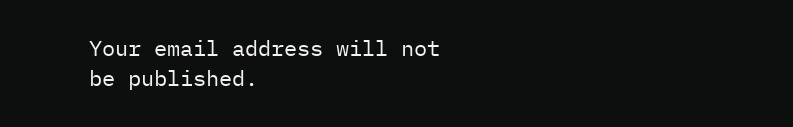Your email address will not be published.